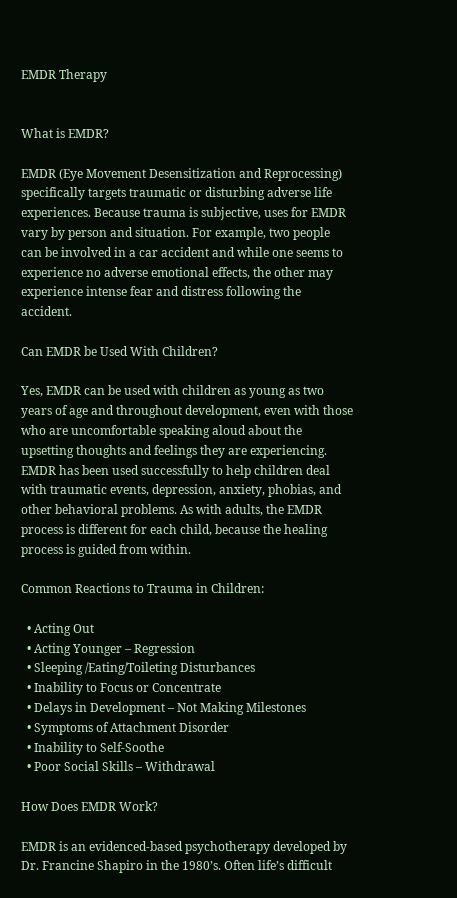EMDR Therapy


What is EMDR?

EMDR (Eye Movement Desensitization and Reprocessing) specifically targets traumatic or disturbing adverse life experiences. Because trauma is subjective, uses for EMDR vary by person and situation. For example, two people can be involved in a car accident and while one seems to experience no adverse emotional effects, the other may experience intense fear and distress following the accident.

Can EMDR be Used With Children?

Yes, EMDR can be used with children as young as two years of age and throughout development, even with those who are uncomfortable speaking aloud about the upsetting thoughts and feelings they are experiencing. EMDR has been used successfully to help children deal with traumatic events, depression, anxiety, phobias, and other behavioral problems. As with adults, the EMDR process is different for each child, because the healing process is guided from within.

Common Reactions to Trauma in Children:

  • Acting Out
  • Acting Younger – Regression
  • Sleeping /Eating/Toileting Disturbances
  • Inability to Focus or Concentrate
  • Delays in Development – Not Making Milestones
  • Symptoms of Attachment Disorder
  • Inability to Self-Soothe
  • Poor Social Skills – Withdrawal

How Does EMDR Work?

EMDR is an evidenced-based psychotherapy developed by Dr. Francine Shapiro in the 1980’s. Often life’s difficult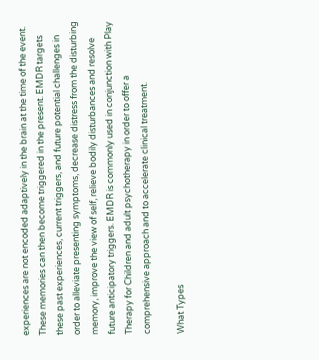experiences are not encoded adaptively in the brain at the time of the event. These memories can then become triggered in the present. EMDR targets these past experiences, current triggers, and future potential challenges in order to alleviate presenting symptoms, decrease distress from the disturbing memory, improve the view of self, relieve bodily disturbances and resolve future anticipatory triggers. EMDR is commonly used in conjunction with Play Therapy for Children and adult psychotherapy in order to offer a comprehensive approach and to accelerate clinical treatment.

What Types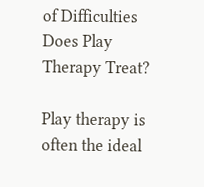of Difficulties Does Play Therapy Treat?

Play therapy is often the ideal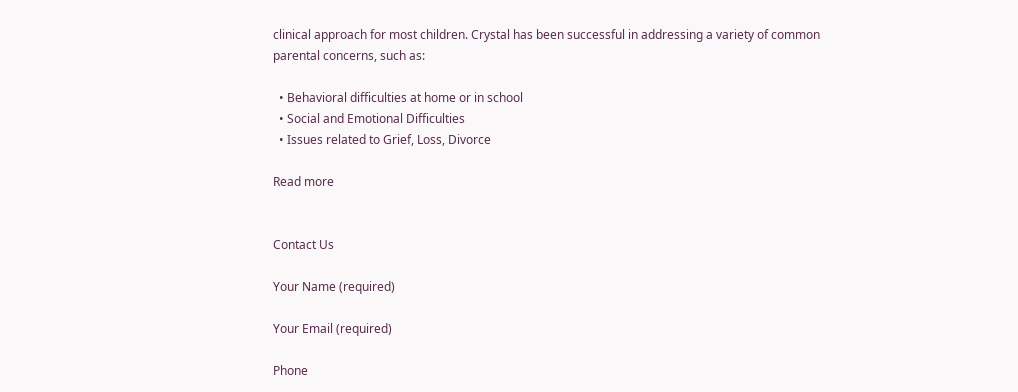clinical approach for most children. Crystal has been successful in addressing a variety of common parental concerns, such as:

  • Behavioral difficulties at home or in school
  • Social and Emotional Difficulties
  • Issues related to Grief, Loss, Divorce

Read more


Contact Us

Your Name (required)

Your Email (required)

Phone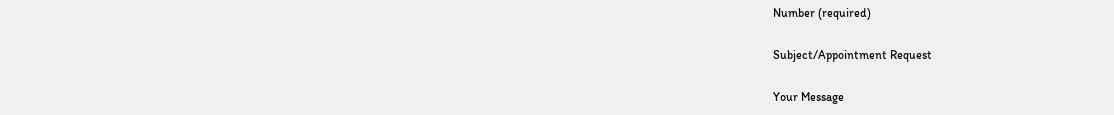Number (required)

Subject/Appointment Request

Your Message